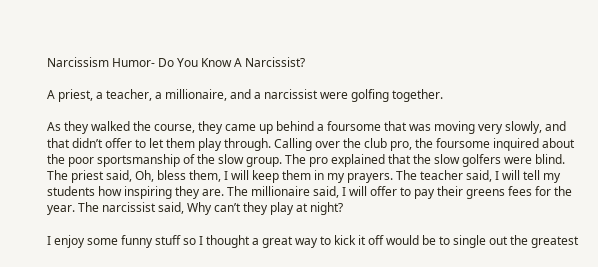Narcissism Humor- Do You Know A Narcissist?

A priest, a teacher, a millionaire, and a narcissist were golfing together.

As they walked the course, they came up behind a foursome that was moving very slowly, and that didn’t offer to let them play through. Calling over the club pro, the foursome inquired about the poor sportsmanship of the slow group. The pro explained that the slow golfers were blind. The priest said, Oh, bless them, I will keep them in my prayers. The teacher said, I will tell my students how inspiring they are. The millionaire said, I will offer to pay their greens fees for the year. The narcissist said, Why can’t they play at night?

I enjoy some funny stuff so I thought a great way to kick it off would be to single out the greatest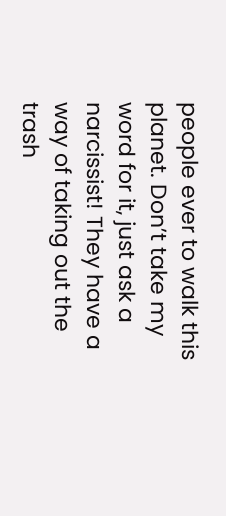people ever to walk this planet. Don’t take my word for it, just ask a narcissist! They have a way of taking out the trash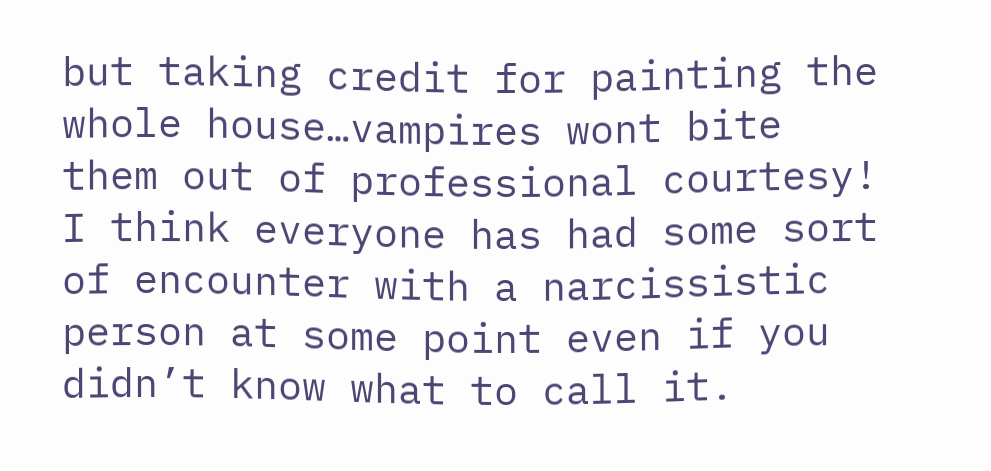but taking credit for painting the whole house…vampires wont bite them out of professional courtesy!
I think everyone has had some sort of encounter with a narcissistic person at some point even if you didn’t know what to call it.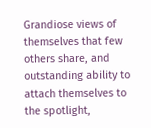Grandiose views of themselves that few others share, and outstanding ability to attach themselves to the spotlight,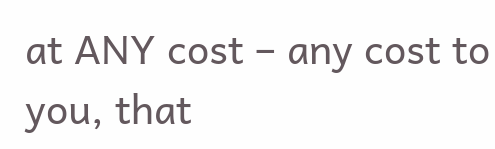at ANY cost – any cost to you, that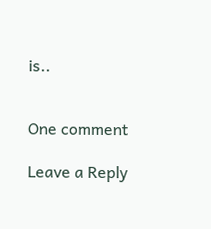is..


One comment

Leave a Reply